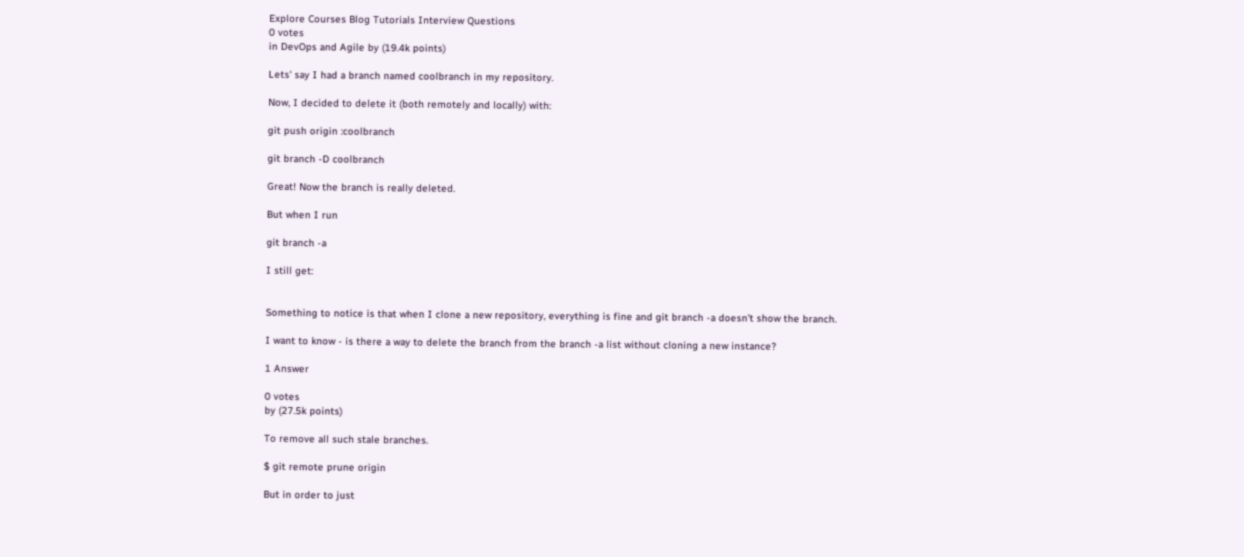Explore Courses Blog Tutorials Interview Questions
0 votes
in DevOps and Agile by (19.4k points)

Lets' say I had a branch named coolbranch in my repository.

Now, I decided to delete it (both remotely and locally) with:

git push origin :coolbranch

git branch -D coolbranch

Great! Now the branch is really deleted.

But when I run

git branch -a

I still get:


Something to notice is that when I clone a new repository, everything is fine and git branch -a doesn't show the branch.

I want to know - is there a way to delete the branch from the branch -a list without cloning a new instance?

1 Answer

0 votes
by (27.5k points)

To remove all such stale branches.

$ git remote prune origin

But in order to just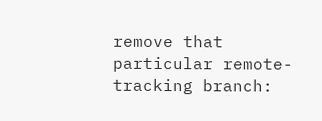remove that particular remote-tracking branch: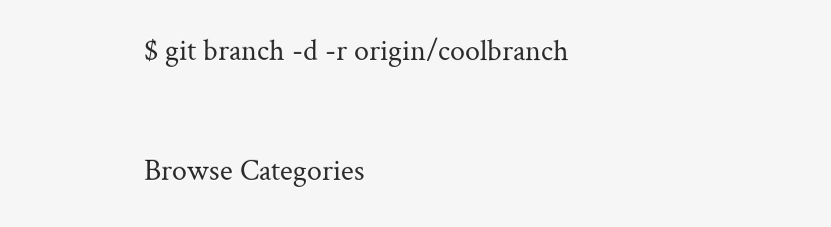$ git branch -d -r origin/coolbranch

Browse Categories